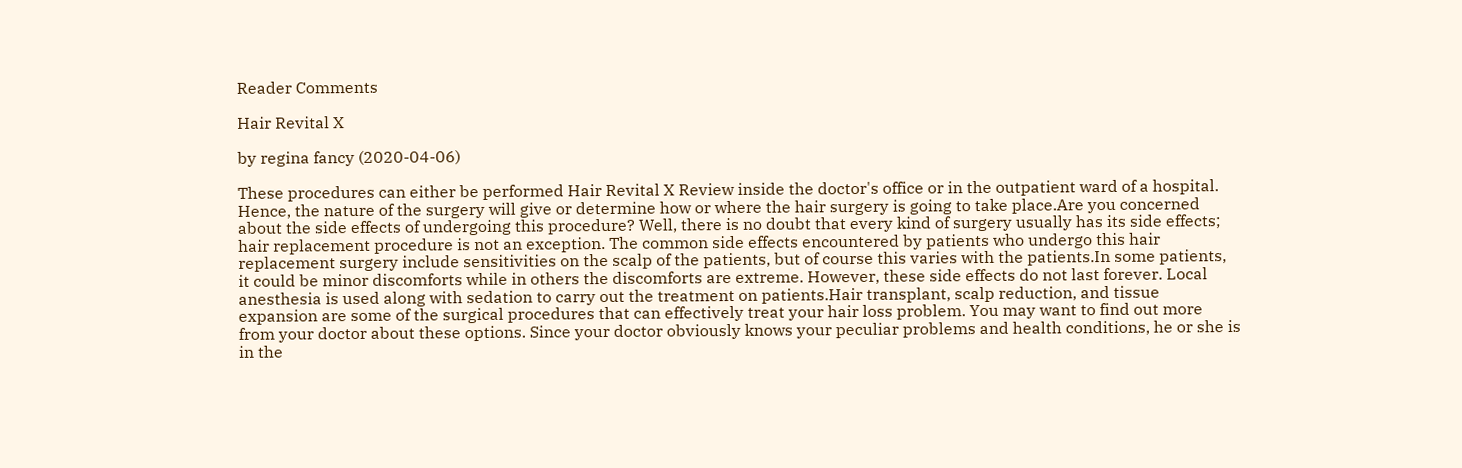Reader Comments

Hair Revital X

by regina fancy (2020-04-06)

These procedures can either be performed Hair Revital X Review inside the doctor's office or in the outpatient ward of a hospital. Hence, the nature of the surgery will give or determine how or where the hair surgery is going to take place.Are you concerned about the side effects of undergoing this procedure? Well, there is no doubt that every kind of surgery usually has its side effects; hair replacement procedure is not an exception. The common side effects encountered by patients who undergo this hair replacement surgery include sensitivities on the scalp of the patients, but of course this varies with the patients.In some patients, it could be minor discomforts while in others the discomforts are extreme. However, these side effects do not last forever. Local anesthesia is used along with sedation to carry out the treatment on patients.Hair transplant, scalp reduction, and tissue expansion are some of the surgical procedures that can effectively treat your hair loss problem. You may want to find out more from your doctor about these options. Since your doctor obviously knows your peculiar problems and health conditions, he or she is in the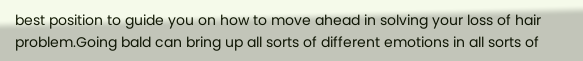best position to guide you on how to move ahead in solving your loss of hair problem.Going bald can bring up all sorts of different emotions in all sorts of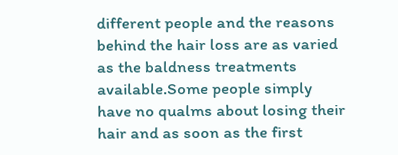different people and the reasons behind the hair loss are as varied as the baldness treatments available.Some people simply have no qualms about losing their hair and as soon as the first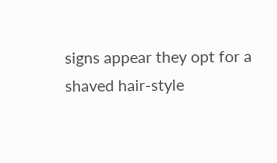signs appear they opt for a shaved hair-style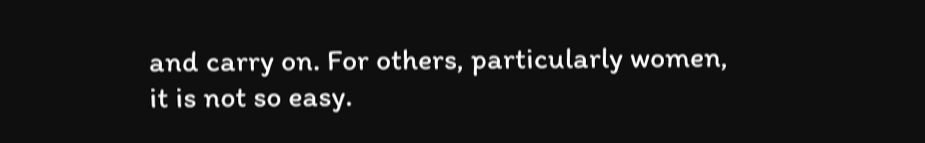and carry on. For others, particularly women, it is not so easy.